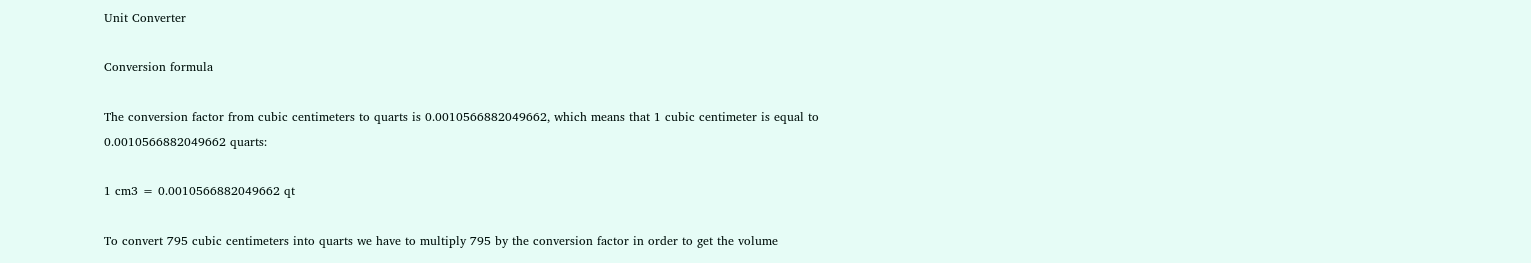Unit Converter

Conversion formula

The conversion factor from cubic centimeters to quarts is 0.0010566882049662, which means that 1 cubic centimeter is equal to 0.0010566882049662 quarts:

1 cm3 = 0.0010566882049662 qt

To convert 795 cubic centimeters into quarts we have to multiply 795 by the conversion factor in order to get the volume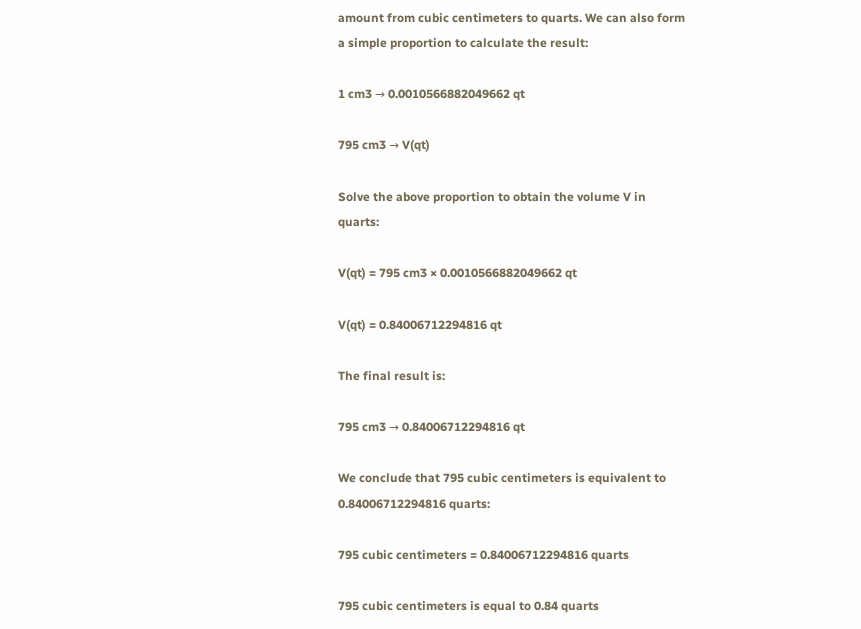amount from cubic centimeters to quarts. We can also form a simple proportion to calculate the result:

1 cm3 → 0.0010566882049662 qt

795 cm3 → V(qt)

Solve the above proportion to obtain the volume V in quarts:

V(qt) = 795 cm3 × 0.0010566882049662 qt

V(qt) = 0.84006712294816 qt

The final result is:

795 cm3 → 0.84006712294816 qt

We conclude that 795 cubic centimeters is equivalent to 0.84006712294816 quarts:

795 cubic centimeters = 0.84006712294816 quarts

795 cubic centimeters is equal to 0.84 quarts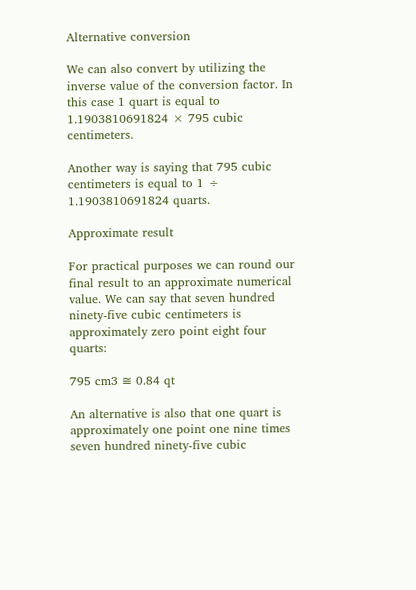Alternative conversion

We can also convert by utilizing the inverse value of the conversion factor. In this case 1 quart is equal to 1.1903810691824 × 795 cubic centimeters.

Another way is saying that 795 cubic centimeters is equal to 1 ÷ 1.1903810691824 quarts.

Approximate result

For practical purposes we can round our final result to an approximate numerical value. We can say that seven hundred ninety-five cubic centimeters is approximately zero point eight four quarts:

795 cm3 ≅ 0.84 qt

An alternative is also that one quart is approximately one point one nine times seven hundred ninety-five cubic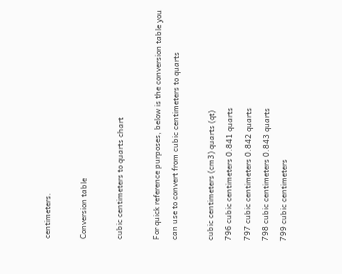centimeters.

Conversion table

cubic centimeters to quarts chart

For quick reference purposes, below is the conversion table you can use to convert from cubic centimeters to quarts

cubic centimeters (cm3) quarts (qt)
796 cubic centimeters 0.841 quarts
797 cubic centimeters 0.842 quarts
798 cubic centimeters 0.843 quarts
799 cubic centimeters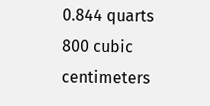0.844 quarts
800 cubic centimeters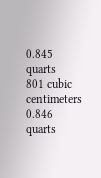0.845 quarts
801 cubic centimeters 0.846 quarts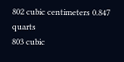802 cubic centimeters 0.847 quarts
803 cubic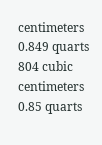centimeters 0.849 quarts
804 cubic centimeters 0.85 quarts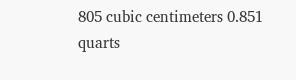805 cubic centimeters 0.851 quarts